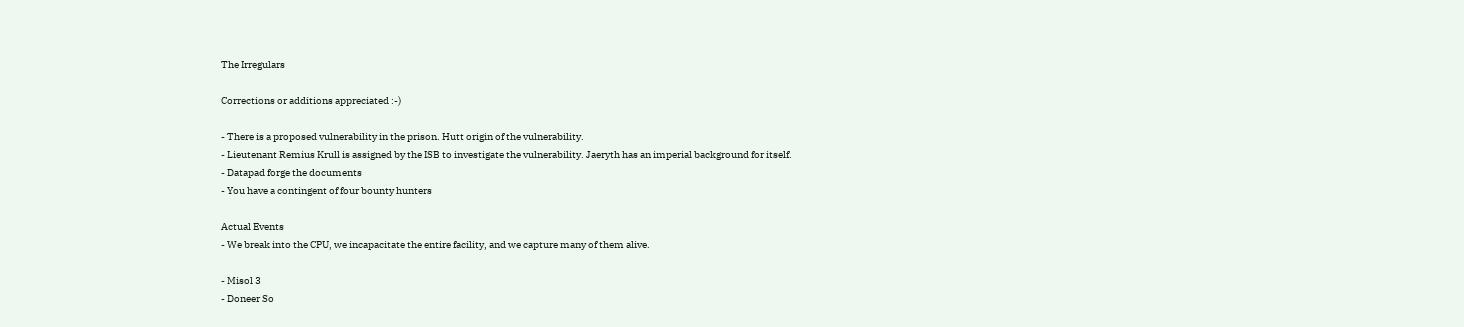The Irregulars

Corrections or additions appreciated :-)

- There is a proposed vulnerability in the prison. Hutt origin of the vulnerability.
- Lieutenant Remius Krull is assigned by the ISB to investigate the vulnerability. Jaeryth has an imperial background for itself.
- Datapad forge the documents
- You have a contingent of four bounty hunters

Actual Events
- We break into the CPU, we incapacitate the entire facility, and we capture many of them alive.

- Misol 3
- Doneer So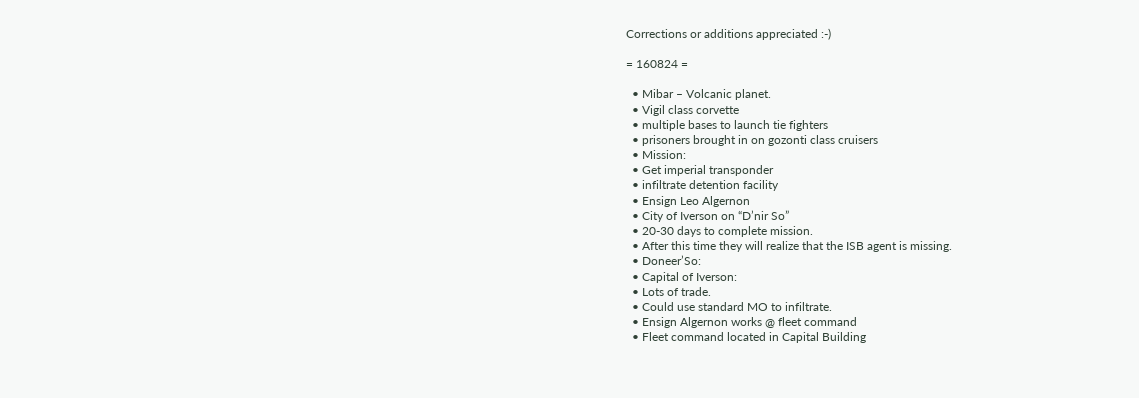Corrections or additions appreciated :-)

= 160824 =

  • Mibar – Volcanic planet.
  • Vigil class corvette
  • multiple bases to launch tie fighters
  • prisoners brought in on gozonti class cruisers
  • Mission:
  • Get imperial transponder
  • infiltrate detention facility
  • Ensign Leo Algernon
  • City of Iverson on “D’nir So”
  • 20-30 days to complete mission.
  • After this time they will realize that the ISB agent is missing.
  • Doneer’So:
  • Capital of Iverson:
  • Lots of trade.
  • Could use standard MO to infiltrate.
  • Ensign Algernon works @ fleet command
  • Fleet command located in Capital Building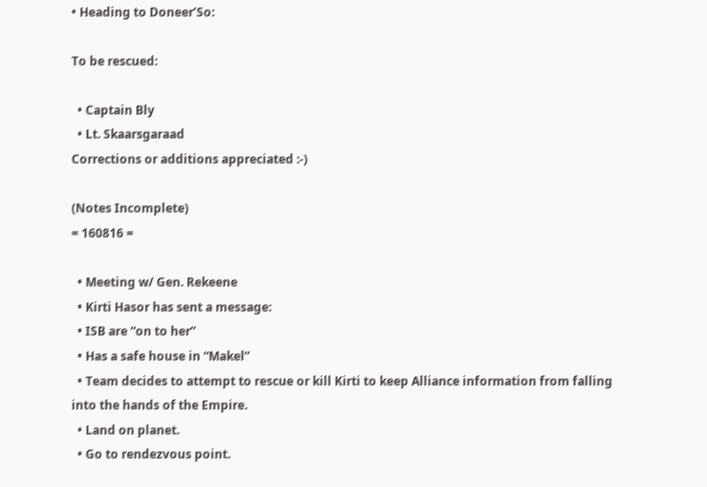• Heading to Doneer’So:

To be rescued:

  • Captain Bly
  • Lt. Skaarsgaraad
Corrections or additions appreciated :-)

(Notes Incomplete)
= 160816 =

  • Meeting w/ Gen. Rekeene
  • Kirti Hasor has sent a message:
  • ISB are “on to her”
  • Has a safe house in “Makel”
  • Team decides to attempt to rescue or kill Kirti to keep Alliance information from falling into the hands of the Empire.
  • Land on planet.
  • Go to rendezvous point.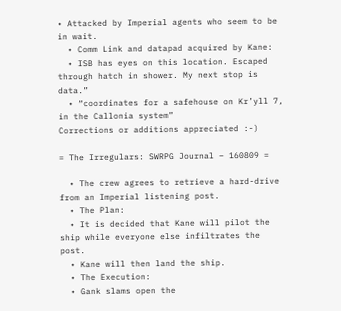• Attacked by Imperial agents who seem to be in wait.
  • Comm Link and datapad acquired by Kane:
  • ISB has eyes on this location. Escaped through hatch in shower. My next stop is data.”
  • “coordinates for a safehouse on Kr’yll 7, in the Callonia system”
Corrections or additions appreciated :-)

= The Irregulars: SWRPG Journal – 160809 =

  • The crew agrees to retrieve a hard-drive from an Imperial listening post.
  • The Plan:
  • It is decided that Kane will pilot the ship while everyone else infiltrates the post.
  • Kane will then land the ship.
  • The Execution:
  • Gank slams open the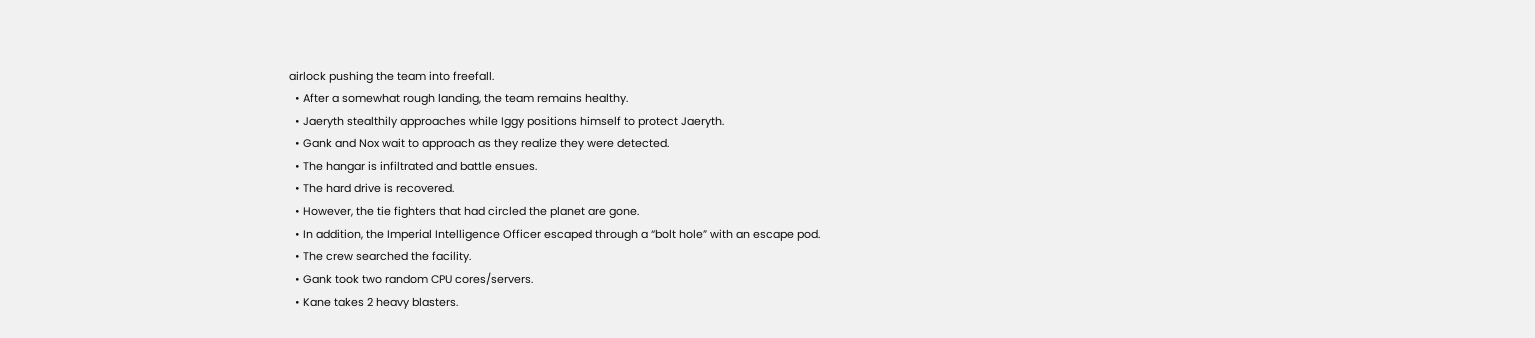airlock pushing the team into freefall.
  • After a somewhat rough landing, the team remains healthy.
  • Jaeryth stealthily approaches while Iggy positions himself to protect Jaeryth.
  • Gank and Nox wait to approach as they realize they were detected.
  • The hangar is infiltrated and battle ensues.
  • The hard drive is recovered.
  • However, the tie fighters that had circled the planet are gone.
  • In addition, the Imperial Intelligence Officer escaped through a “bolt hole” with an escape pod.
  • The crew searched the facility.
  • Gank took two random CPU cores/servers.
  • Kane takes 2 heavy blasters.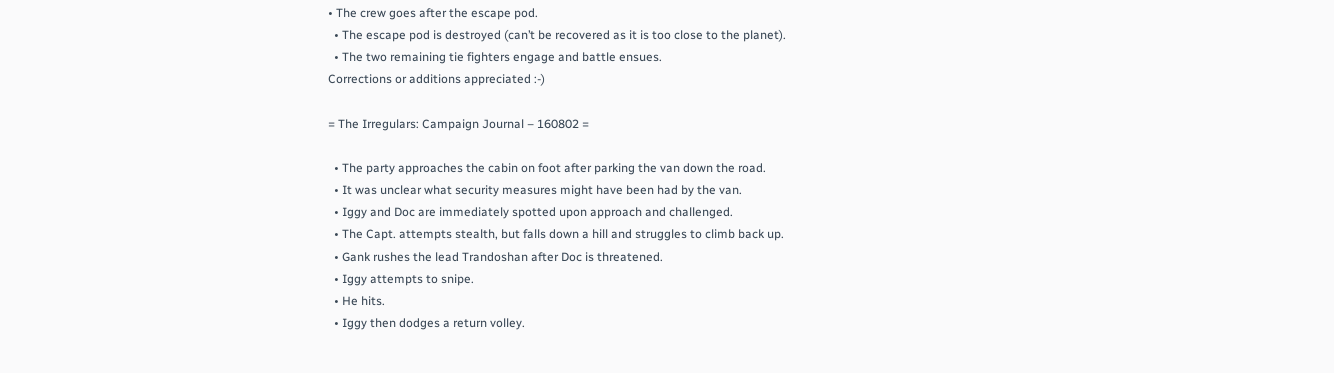• The crew goes after the escape pod.
  • The escape pod is destroyed (can’t be recovered as it is too close to the planet).
  • The two remaining tie fighters engage and battle ensues.
Corrections or additions appreciated :-)

= The Irregulars: Campaign Journal – 160802 =

  • The party approaches the cabin on foot after parking the van down the road.
  • It was unclear what security measures might have been had by the van.
  • Iggy and Doc are immediately spotted upon approach and challenged.
  • The Capt. attempts stealth, but falls down a hill and struggles to climb back up.
  • Gank rushes the lead Trandoshan after Doc is threatened.
  • Iggy attempts to snipe.
  • He hits.
  • Iggy then dodges a return volley.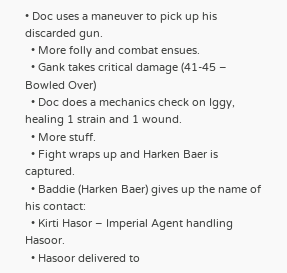• Doc uses a maneuver to pick up his discarded gun.
  • More folly and combat ensues.
  • Gank takes critical damage (41-45 – Bowled Over)
  • Doc does a mechanics check on Iggy, healing 1 strain and 1 wound.
  • More stuff.
  • Fight wraps up and Harken Baer is captured.
  • Baddie (Harken Baer) gives up the name of his contact:
  • Kirti Hasor – Imperial Agent handling Hasoor.
  • Hasoor delivered to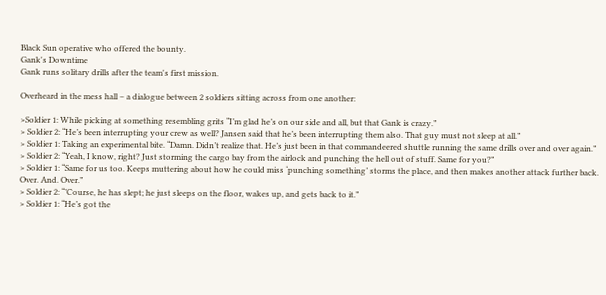Black Sun operative who offered the bounty.
Gank's Downtime
Gank runs solitary drills after the team's first mission.

Overheard in the mess hall – a dialogue between 2 soldiers sitting across from one another:

>Soldier 1: While picking at something resembling grits “I’m glad he’s on our side and all, but that Gank is crazy.”
> Soldier 2: “He’s been interrupting your crew as well? Jansen said that he’s been interrupting them also. That guy must not sleep at all.”
> Soldier 1: Taking an experimental bite. “Damn. Didn’t realize that. He’s just been in that commandeered shuttle running the same drills over and over again.”
> Soldier 2: “Yeah, I know, right? Just storming the cargo bay from the airlock and punching the hell out of stuff. Same for you?”
> Soldier 1: “Same for us too. Keeps muttering about how he could miss ‘punching something’ storms the place, and then makes another attack further back. Over. And. Over.”
> Soldier 2: “’Course, he has slept; he just sleeps on the floor, wakes up, and gets back to it.”
> Soldier 1: “He’s got the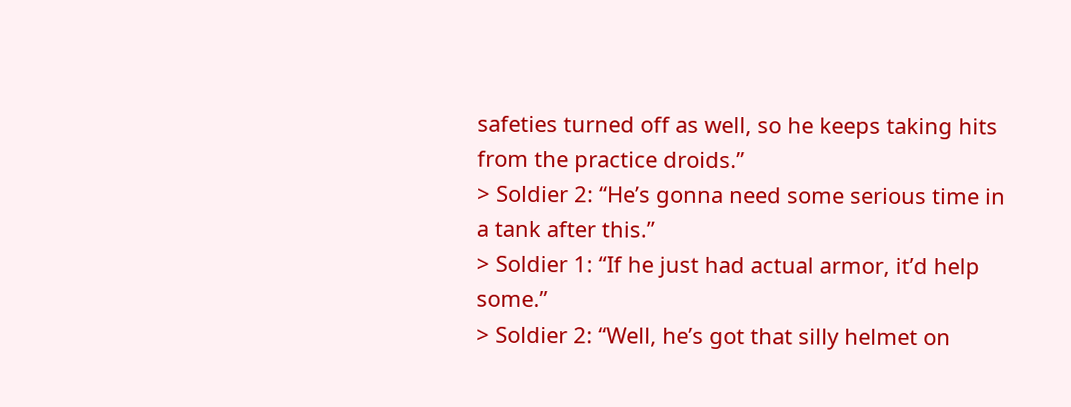safeties turned off as well, so he keeps taking hits from the practice droids.”
> Soldier 2: “He’s gonna need some serious time in a tank after this.”
> Soldier 1: “If he just had actual armor, it’d help some.”
> Soldier 2: “Well, he’s got that silly helmet on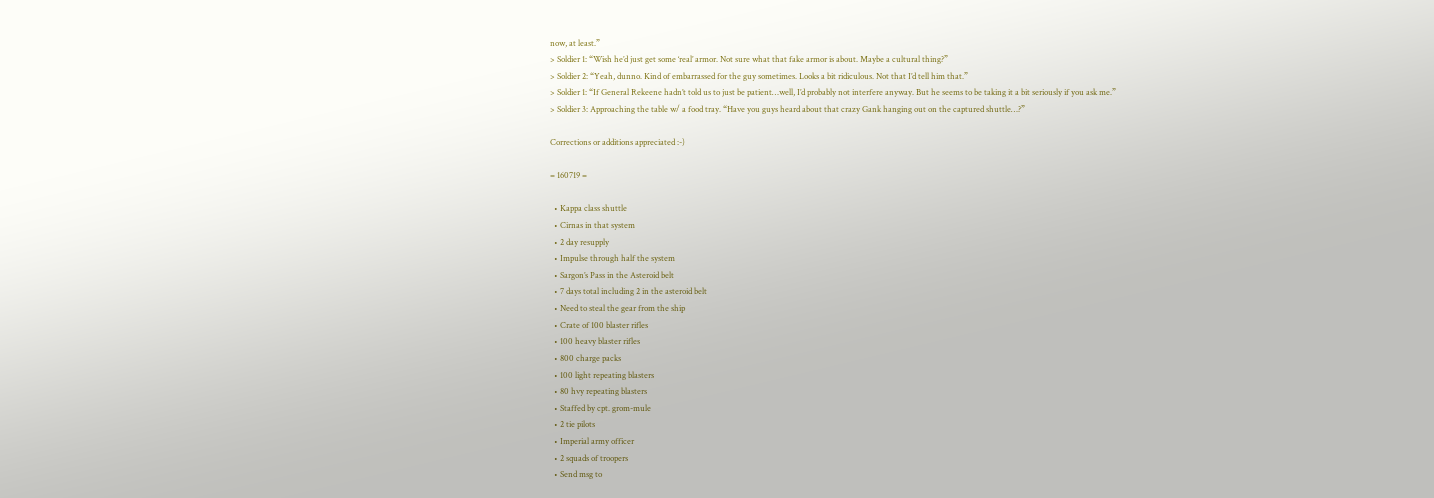now, at least.”
> Soldier 1: “Wish he’d just get some ‘real’ armor. Not sure what that fake armor is about. Maybe a cultural thing?”
> Soldier 2: “Yeah, dunno. Kind of embarrassed for the guy sometimes. Looks a bit ridiculous. Not that I’d tell him that.”
> Soldier 1: “If General Rekeene hadn’t told us to just be patient…well, I’d probably not interfere anyway. But he seems to be taking it a bit seriously if you ask me.”
> Soldier 3: Approaching the table w/ a food tray. “Have you guys heard about that crazy Gank hanging out on the captured shuttle…?”

Corrections or additions appreciated :-)

= 160719 =

  • Kappa class shuttle
  • Cirnas in that system
  • 2 day resupply
  • Impulse through half the system
  • Sargon’s Pass in the Asteroid belt
  • 7 days total including 2 in the asteroid belt
  • Need to steal the gear from the ship
  • Crate of 100 blaster rifles
  • 100 heavy blaster rifles
  • 800 charge packs
  • 100 light repeating blasters
  • 80 hvy repeating blasters
  • Staffed by cpt. grom-mule
  • 2 tie pilots
  • Imperial army officer
  • 2 squads of troopers
  • Send msg to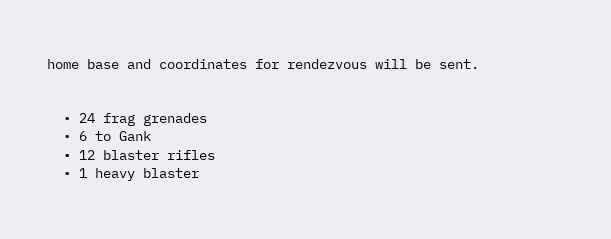home base and coordinates for rendezvous will be sent.


  • 24 frag grenades
  • 6 to Gank
  • 12 blaster rifles
  • 1 heavy blaster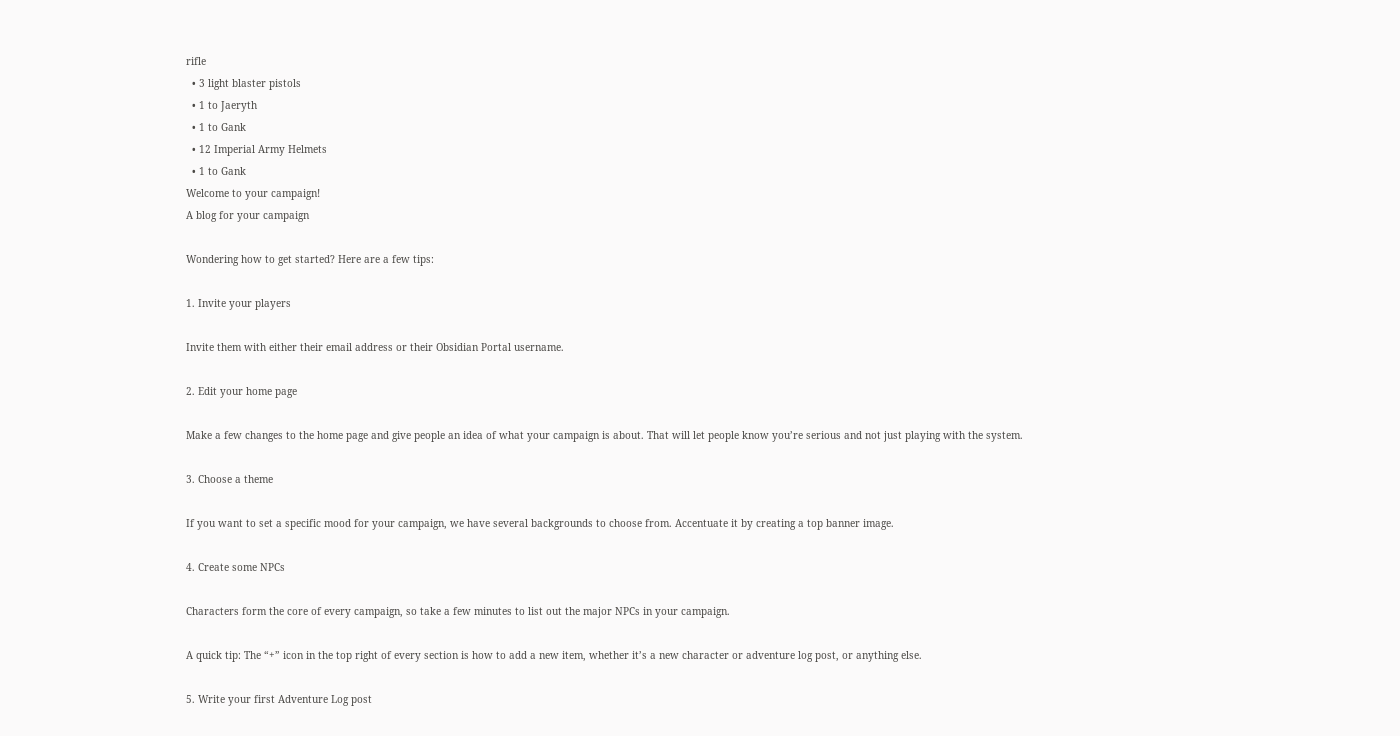rifle
  • 3 light blaster pistols
  • 1 to Jaeryth
  • 1 to Gank
  • 12 Imperial Army Helmets
  • 1 to Gank
Welcome to your campaign!
A blog for your campaign

Wondering how to get started? Here are a few tips:

1. Invite your players

Invite them with either their email address or their Obsidian Portal username.

2. Edit your home page

Make a few changes to the home page and give people an idea of what your campaign is about. That will let people know you’re serious and not just playing with the system.

3. Choose a theme

If you want to set a specific mood for your campaign, we have several backgrounds to choose from. Accentuate it by creating a top banner image.

4. Create some NPCs

Characters form the core of every campaign, so take a few minutes to list out the major NPCs in your campaign.

A quick tip: The “+” icon in the top right of every section is how to add a new item, whether it’s a new character or adventure log post, or anything else.

5. Write your first Adventure Log post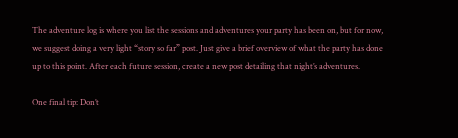The adventure log is where you list the sessions and adventures your party has been on, but for now, we suggest doing a very light “story so far” post. Just give a brief overview of what the party has done up to this point. After each future session, create a new post detailing that night’s adventures.

One final tip: Don’t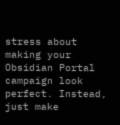stress about making your Obsidian Portal campaign look perfect. Instead, just make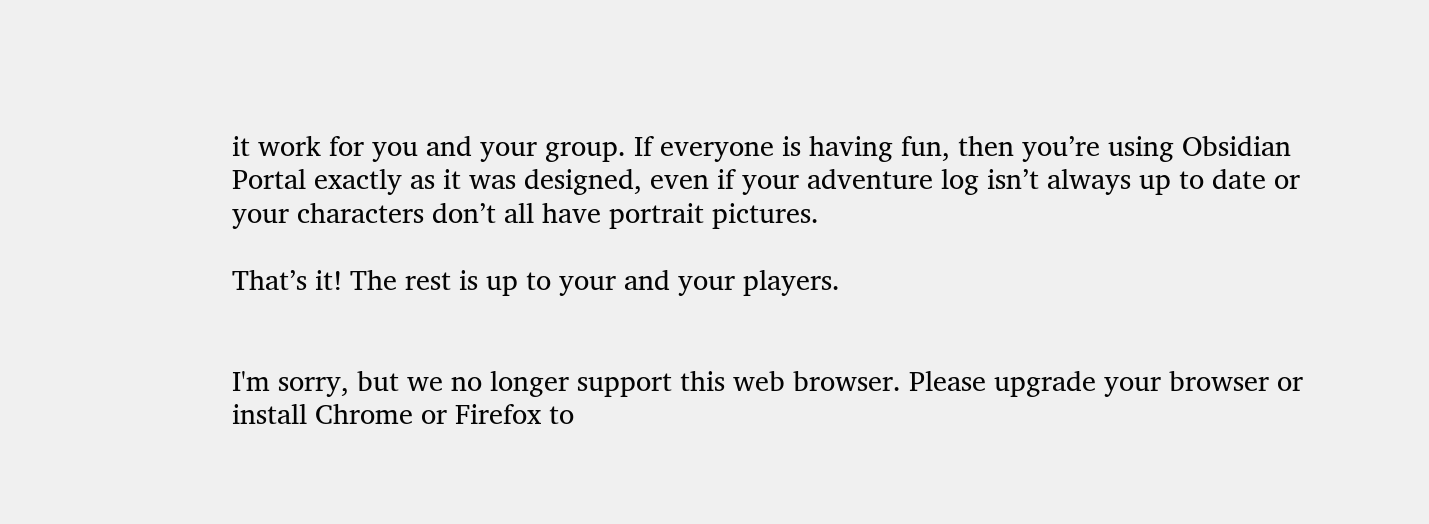it work for you and your group. If everyone is having fun, then you’re using Obsidian Portal exactly as it was designed, even if your adventure log isn’t always up to date or your characters don’t all have portrait pictures.

That’s it! The rest is up to your and your players.


I'm sorry, but we no longer support this web browser. Please upgrade your browser or install Chrome or Firefox to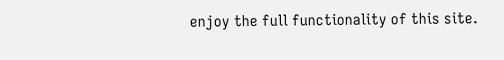enjoy the full functionality of this site.